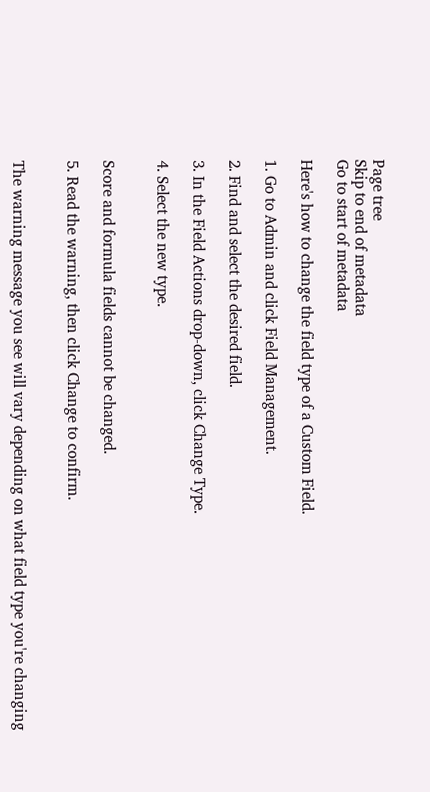Page tree
Skip to end of metadata
Go to start of metadata

Here's how to change the field type of a Custom Field.

1. Go to Admin and click Field Management.

2. Find and select the desired field.

3. In the Field Actions drop-down, click Change Type.

4. Select the new type.


Score and formula fields cannot be changed.

5. Read the warning, then click Change to confirm.


The warning message you see will vary depending on what field type you're changing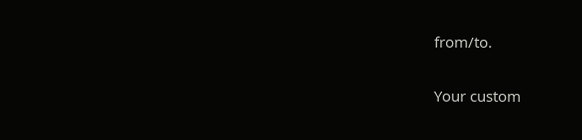from/to.

Your custom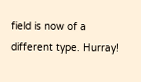field is now of a different type. Hurray!